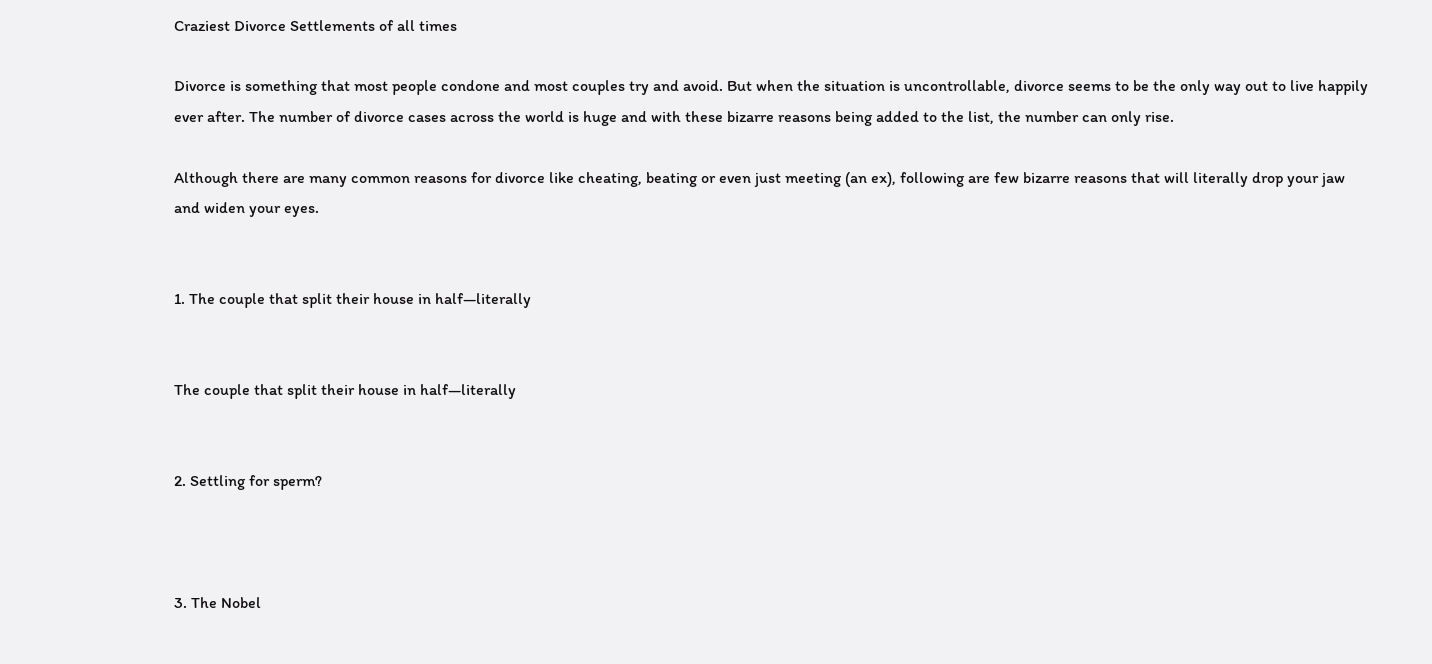Craziest Divorce Settlements of all times

Divorce is something that most people condone and most couples try and avoid. But when the situation is uncontrollable, divorce seems to be the only way out to live happily ever after. The number of divorce cases across the world is huge and with these bizarre reasons being added to the list, the number can only rise.

Although there are many common reasons for divorce like cheating, beating or even just meeting (an ex), following are few bizarre reasons that will literally drop your jaw and widen your eyes.


1. The couple that split their house in half—literally


The couple that split their house in half—literally


2. Settling for sperm?



3. The Nobel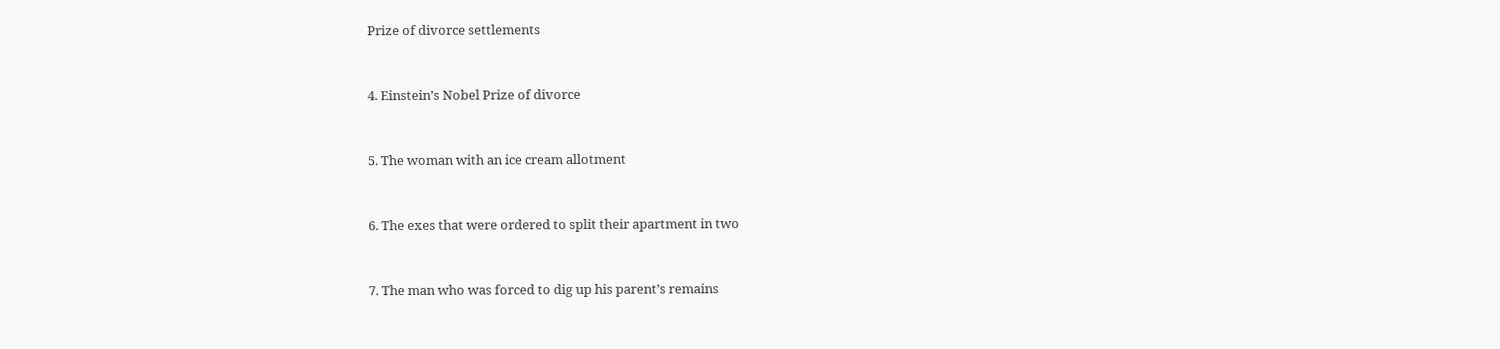Prize of divorce settlements



4. Einstein’s Nobel Prize of divorce



5. The woman with an ice cream allotment



6. The exes that were ordered to split their apartment in two



7. The man who was forced to dig up his parent’s remains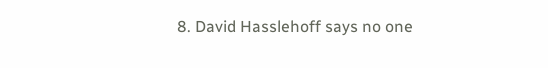8. David Hasslehoff says no one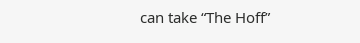can take “The Hoff”